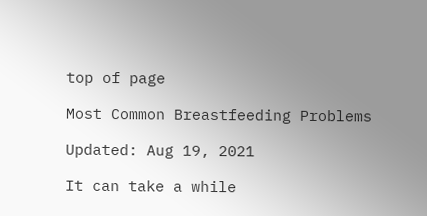top of page

Most Common Breastfeeding Problems

Updated: Aug 19, 2021

It can take a while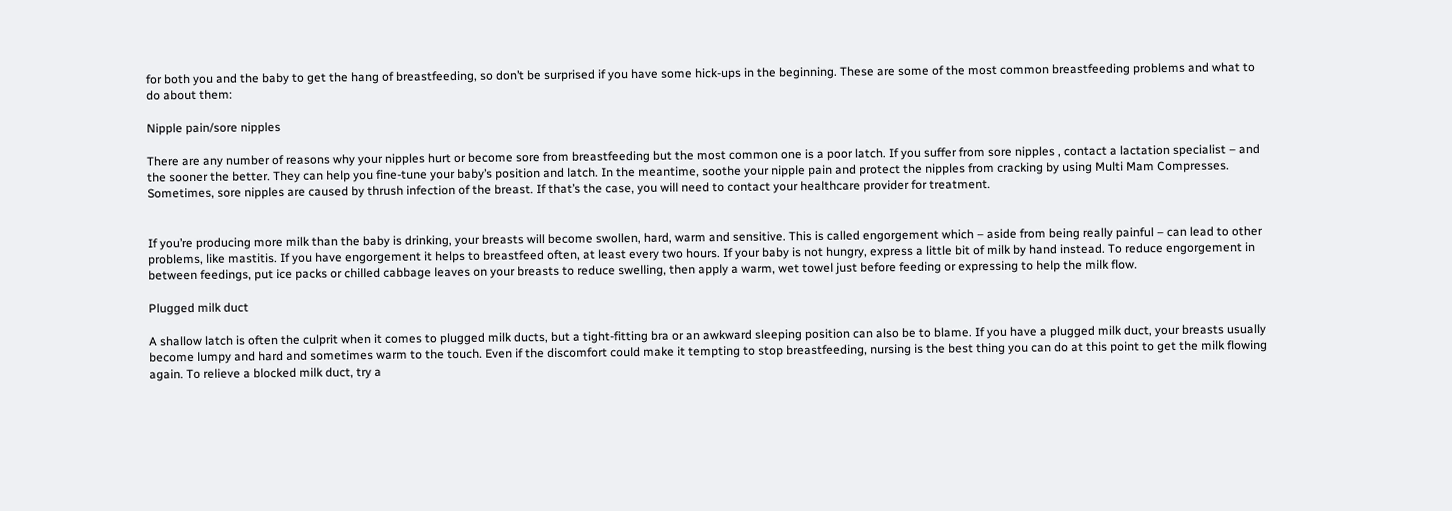for both you and the baby to get the hang of breastfeeding, so don’t be surprised if you have some hick-ups in the beginning. These are some of the most common breastfeeding problems and what to do about them:

Nipple pain/sore nipples

There are any number of reasons why your nipples hurt or become sore from breastfeeding but the most common one is a poor latch. If you suffer from sore nipples , contact a lactation specialist – and the sooner the better. They can help you fine-tune your baby’s position and latch. In the meantime, soothe your nipple pain and protect the nipples from cracking by using Multi Mam Compresses. Sometimes, sore nipples are caused by thrush infection of the breast. If that’s the case, you will need to contact your healthcare provider for treatment.


If you’re producing more milk than the baby is drinking, your breasts will become swollen, hard, warm and sensitive. This is called engorgement which – aside from being really painful – can lead to other problems, like mastitis. If you have engorgement it helps to breastfeed often, at least every two hours. If your baby is not hungry, express a little bit of milk by hand instead. To reduce engorgement in between feedings, put ice packs or chilled cabbage leaves on your breasts to reduce swelling, then apply a warm, wet towel just before feeding or expressing to help the milk flow.

Plugged milk duct

A shallow latch is often the culprit when it comes to plugged milk ducts, but a tight-fitting bra or an awkward sleeping position can also be to blame. If you have a plugged milk duct, your breasts usually become lumpy and hard and sometimes warm to the touch. Even if the discomfort could make it tempting to stop breastfeeding, nursing is the best thing you can do at this point to get the milk flowing again. To relieve a blocked milk duct, try a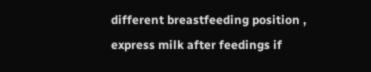different breastfeeding position , express milk after feedings if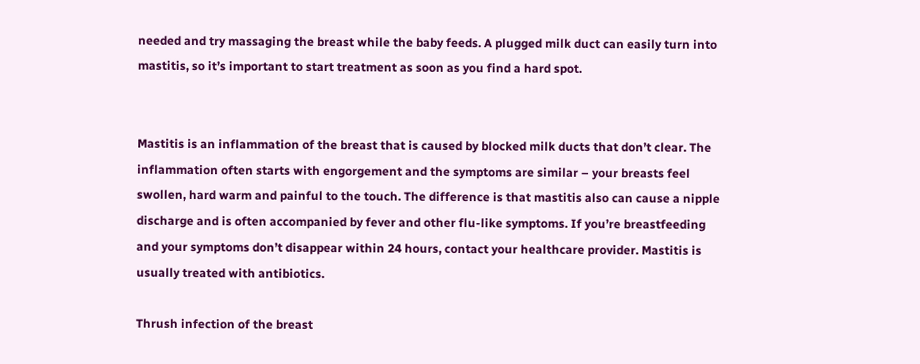needed and try massaging the breast while the baby feeds. A plugged milk duct can easily turn into mastitis, so it’s important to start treatment as soon as you find a hard spot.


Mastitis is an inflammation of the breast that is caused by blocked milk ducts that don’t clear. The inflammation often starts with engorgement and the symptoms are similar – your breasts feel swollen, hard warm and painful to the touch. The difference is that mastitis also can cause a nipple discharge and is often accompanied by fever and other flu-like symptoms. If you’re breastfeeding and your symptoms don’t disappear within 24 hours, contact your healthcare provider. Mastitis is usually treated with antibiotics.

Thrush infection of the breast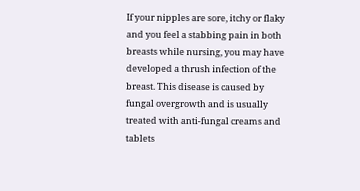If your nipples are sore, itchy or flaky and you feel a stabbing pain in both breasts while nursing, you may have developed a thrush infection of the breast. This disease is caused by fungal overgrowth and is usually treated with anti-fungal creams and tablets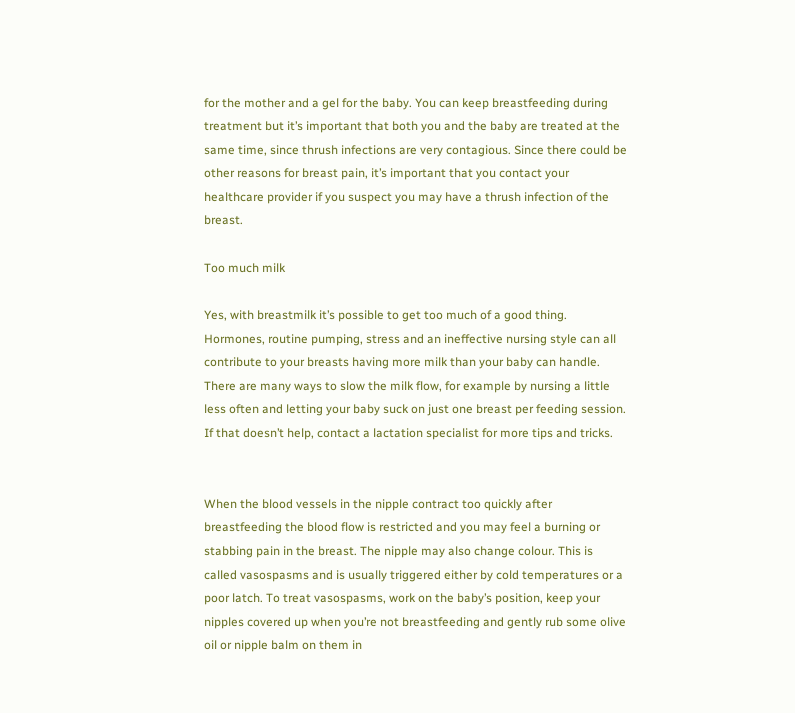for the mother and a gel for the baby. You can keep breastfeeding during treatment but it’s important that both you and the baby are treated at the same time, since thrush infections are very contagious. Since there could be other reasons for breast pain, it’s important that you contact your healthcare provider if you suspect you may have a thrush infection of the breast.

Too much milk

Yes, with breastmilk it’s possible to get too much of a good thing. Hormones, routine pumping, stress and an ineffective nursing style can all contribute to your breasts having more milk than your baby can handle. There are many ways to slow the milk flow, for example by nursing a little less often and letting your baby suck on just one breast per feeding session. If that doesn’t help, contact a lactation specialist for more tips and tricks.


When the blood vessels in the nipple contract too quickly after breastfeeding the blood flow is restricted and you may feel a burning or stabbing pain in the breast. The nipple may also change colour. This is called vasospasms and is usually triggered either by cold temperatures or a poor latch. To treat vasospasms, work on the baby’s position, keep your nipples covered up when you’re not breastfeeding and gently rub some olive oil or nipple balm on them in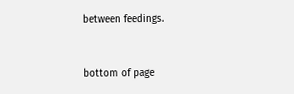between feedings.


bottom of page